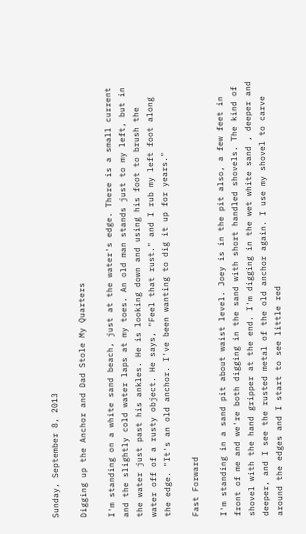Sunday, September 8, 2013

Digging up the Anchor and Dad Stole My Quarters

I'm standing on a white sand beach, just at the water's edge. There is a small current and the slightly cold water laps at my toes. An old man stands just to my left, but in the water just past his ankles. He is looking down and using his foot to brush the water off of a rusty object. He says, "Feel that rust." and I rub my left foot along the edge. "It's an old anchor. I've been wanting to dig it up for years."

Fast Forward

I'm standing in a sand pit about waist level. Joey is in the pit also, a few feet in front of me and we're both digging in the sand with short handled shovels. The kind of shovel with the hand gripper at the end. I'm digging in the wet white sand , deeper and deeper, and I see the rusted metal of the old anchor again. I use my shovel to carve around the edges and I start to see little red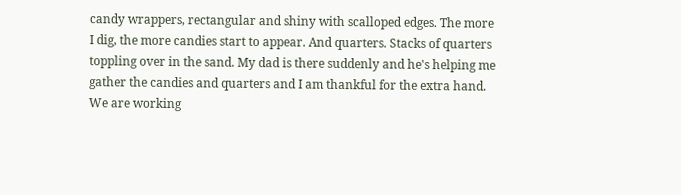candy wrappers, rectangular and shiny with scalloped edges. The more I dig, the more candies start to appear. And quarters. Stacks of quarters toppling over in the sand. My dad is there suddenly and he's helping me gather the candies and quarters and I am thankful for the extra hand. We are working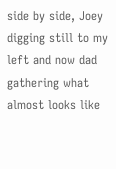side by side, Joey digging still to my left and now dad gathering what almost looks like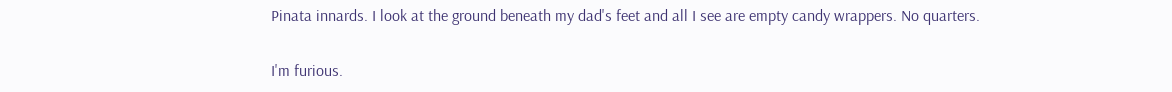Pinata innards. I look at the ground beneath my dad's feet and all I see are empty candy wrappers. No quarters.

I'm furious.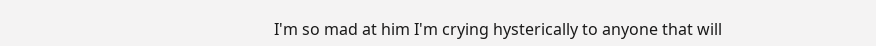I'm so mad at him I'm crying hysterically to anyone that will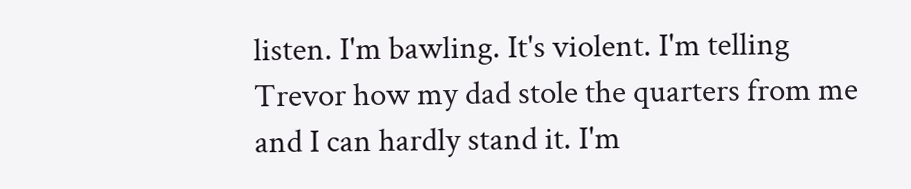listen. I'm bawling. It's violent. I'm telling Trevor how my dad stole the quarters from me and I can hardly stand it. I'm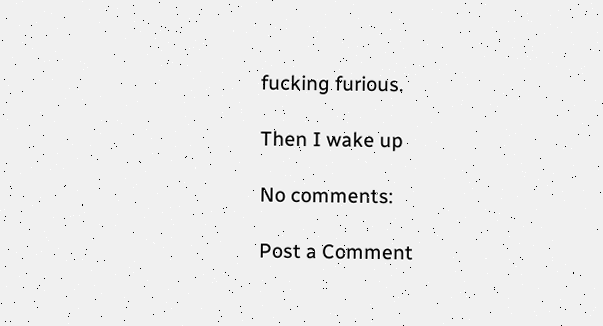fucking furious.

Then I wake up

No comments:

Post a Comment